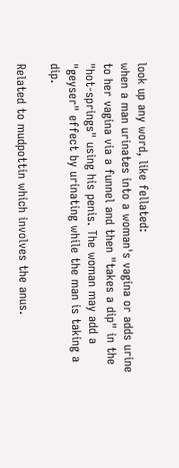look up any word, like fellated:
when a man urinates into a woman's vagina or adds urine to her vagina via a funnel and then "takes a dip" in the "hot-springs" using his penis. The woman may add a "geyser" effect by urinating while the man is taking a dip.

Related to mudpottin which involves the anus.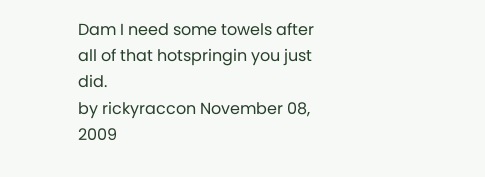Dam I need some towels after all of that hotspringin you just did.
by rickyraccon November 08, 2009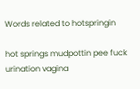Words related to hotspringin

hot springs mudpottin pee fuck urination vagina